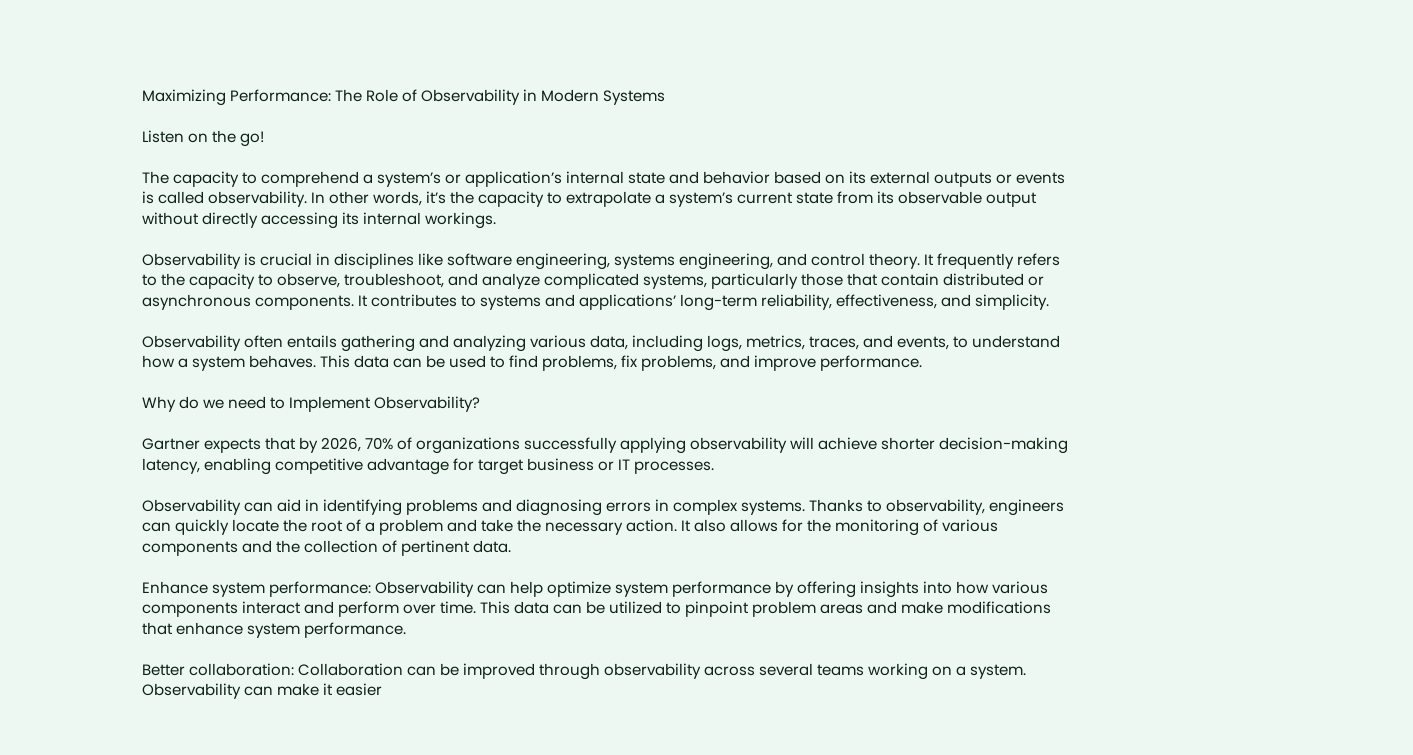Maximizing Performance: The Role of Observability in Modern Systems

Listen on the go!

The capacity to comprehend a system’s or application’s internal state and behavior based on its external outputs or events is called observability. In other words, it’s the capacity to extrapolate a system’s current state from its observable output without directly accessing its internal workings.

Observability is crucial in disciplines like software engineering, systems engineering, and control theory. It frequently refers to the capacity to observe, troubleshoot, and analyze complicated systems, particularly those that contain distributed or asynchronous components. It contributes to systems and applications’ long-term reliability, effectiveness, and simplicity.

Observability often entails gathering and analyzing various data, including logs, metrics, traces, and events, to understand how a system behaves. This data can be used to find problems, fix problems, and improve performance.

Why do we need to Implement Observability?

Gartner expects that by 2026, 70% of organizations successfully applying observability will achieve shorter decision-making latency, enabling competitive advantage for target business or IT processes.

Observability can aid in identifying problems and diagnosing errors in complex systems. Thanks to observability, engineers can quickly locate the root of a problem and take the necessary action. It also allows for the monitoring of various components and the collection of pertinent data.

Enhance system performance: Observability can help optimize system performance by offering insights into how various components interact and perform over time. This data can be utilized to pinpoint problem areas and make modifications that enhance system performance.

Better collaboration: Collaboration can be improved through observability across several teams working on a system. Observability can make it easier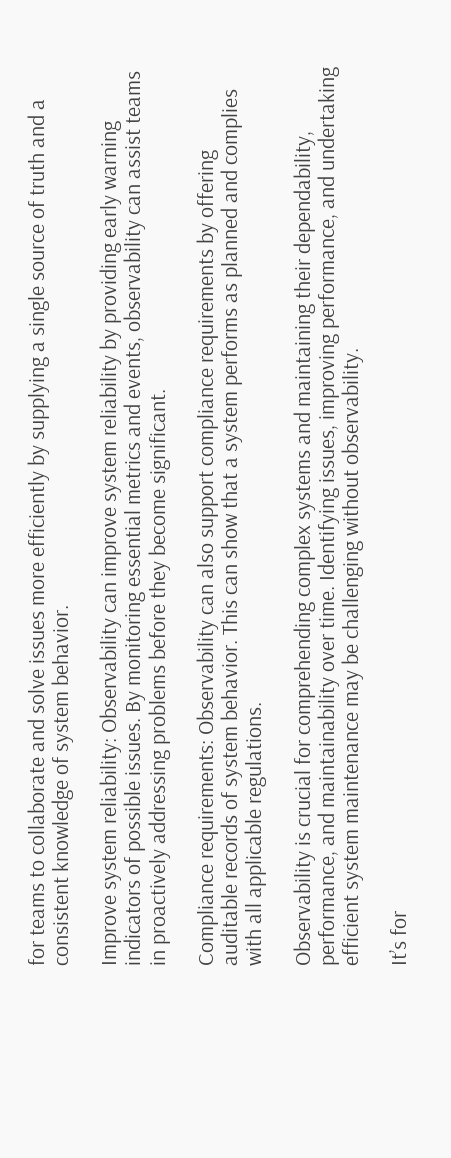for teams to collaborate and solve issues more efficiently by supplying a single source of truth and a consistent knowledge of system behavior.

Improve system reliability: Observability can improve system reliability by providing early warning indicators of possible issues. By monitoring essential metrics and events, observability can assist teams in proactively addressing problems before they become significant.

Compliance requirements: Observability can also support compliance requirements by offering auditable records of system behavior. This can show that a system performs as planned and complies with all applicable regulations.

Observability is crucial for comprehending complex systems and maintaining their dependability, performance, and maintainability over time. Identifying issues, improving performance, and undertaking efficient system maintenance may be challenging without observability.

It’s for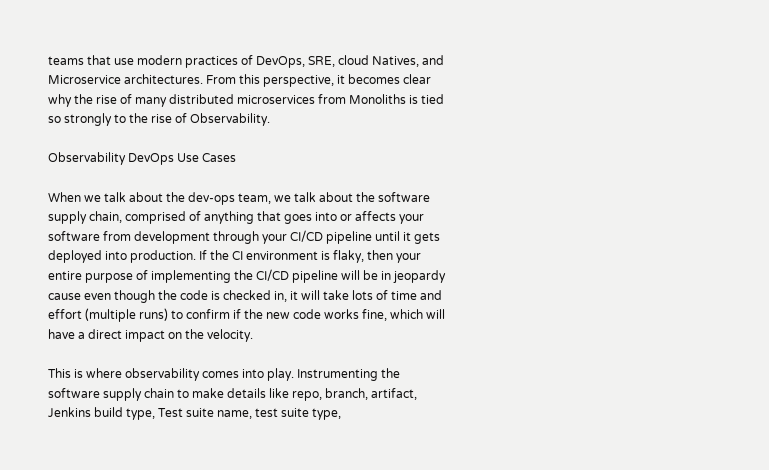teams that use modern practices of DevOps, SRE, cloud Natives, and Microservice architectures. From this perspective, it becomes clear why the rise of many distributed microservices from Monoliths is tied so strongly to the rise of Observability.

Observability DevOps Use Cases

When we talk about the dev-ops team, we talk about the software supply chain, comprised of anything that goes into or affects your software from development through your CI/CD pipeline until it gets deployed into production. If the CI environment is flaky, then your entire purpose of implementing the CI/CD pipeline will be in jeopardy cause even though the code is checked in, it will take lots of time and effort (multiple runs) to confirm if the new code works fine, which will have a direct impact on the velocity.

This is where observability comes into play. Instrumenting the software supply chain to make details like repo, branch, artifact, Jenkins build type, Test suite name, test suite type,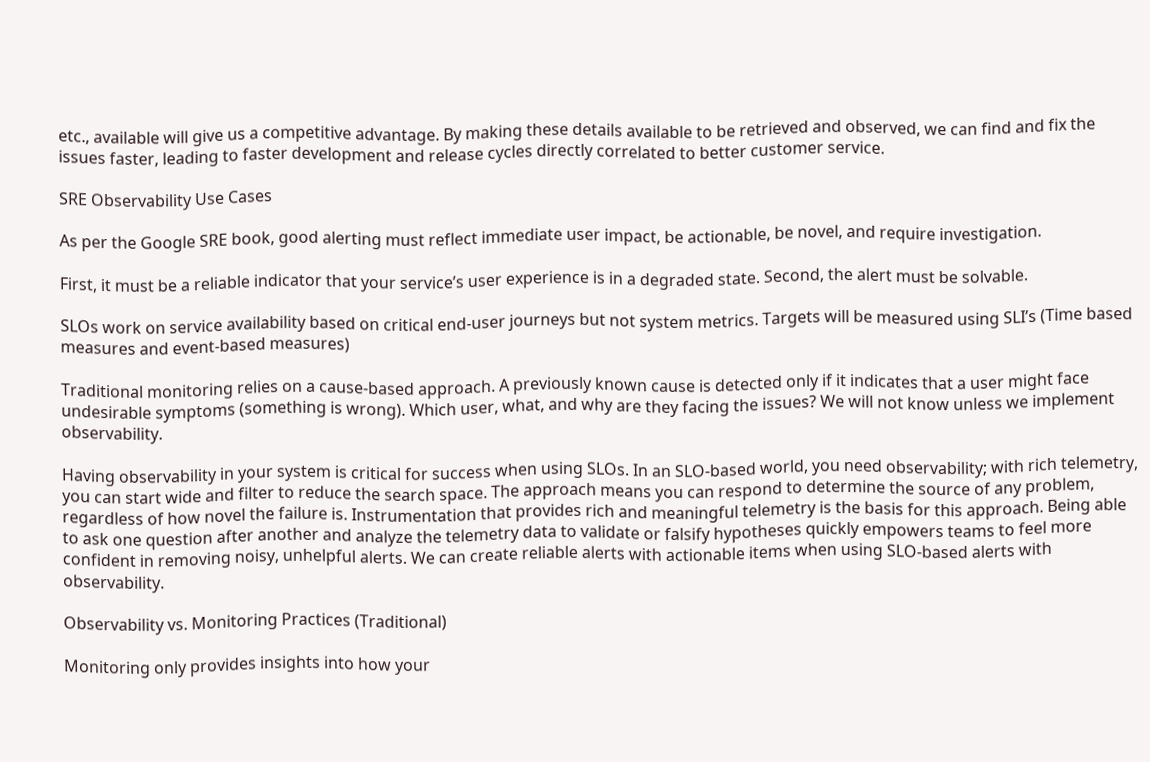etc., available will give us a competitive advantage. By making these details available to be retrieved and observed, we can find and fix the issues faster, leading to faster development and release cycles directly correlated to better customer service.

SRE Observability Use Cases

As per the Google SRE book, good alerting must reflect immediate user impact, be actionable, be novel, and require investigation.

First, it must be a reliable indicator that your service’s user experience is in a degraded state. Second, the alert must be solvable.

SLOs work on service availability based on critical end-user journeys but not system metrics. Targets will be measured using SLI’s (Time based measures and event-based measures)

Traditional monitoring relies on a cause-based approach. A previously known cause is detected only if it indicates that a user might face undesirable symptoms (something is wrong). Which user, what, and why are they facing the issues? We will not know unless we implement observability.

Having observability in your system is critical for success when using SLOs. In an SLO-based world, you need observability; with rich telemetry, you can start wide and filter to reduce the search space. The approach means you can respond to determine the source of any problem, regardless of how novel the failure is. Instrumentation that provides rich and meaningful telemetry is the basis for this approach. Being able to ask one question after another and analyze the telemetry data to validate or falsify hypotheses quickly empowers teams to feel more confident in removing noisy, unhelpful alerts. We can create reliable alerts with actionable items when using SLO-based alerts with observability.

Observability vs. Monitoring Practices (Traditional)

Monitoring only provides insights into how your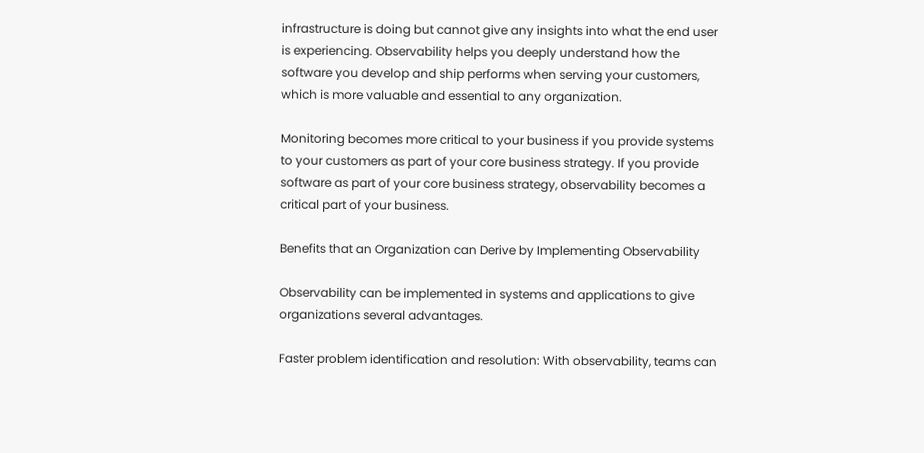infrastructure is doing but cannot give any insights into what the end user is experiencing. Observability helps you deeply understand how the software you develop and ship performs when serving your customers, which is more valuable and essential to any organization.

Monitoring becomes more critical to your business if you provide systems to your customers as part of your core business strategy. If you provide software as part of your core business strategy, observability becomes a critical part of your business.

Benefits that an Organization can Derive by Implementing Observability

Observability can be implemented in systems and applications to give organizations several advantages.

Faster problem identification and resolution: With observability, teams can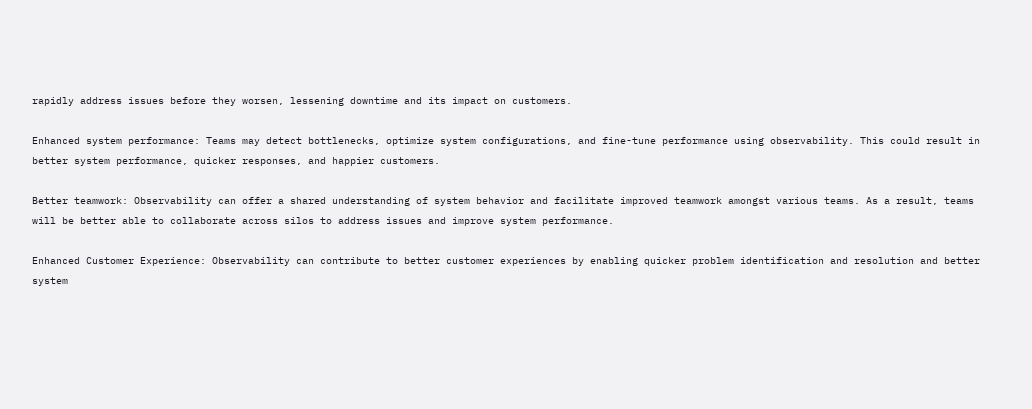rapidly address issues before they worsen, lessening downtime and its impact on customers.

Enhanced system performance: Teams may detect bottlenecks, optimize system configurations, and fine-tune performance using observability. This could result in better system performance, quicker responses, and happier customers.

Better teamwork: Observability can offer a shared understanding of system behavior and facilitate improved teamwork amongst various teams. As a result, teams will be better able to collaborate across silos to address issues and improve system performance.

Enhanced Customer Experience: Observability can contribute to better customer experiences by enabling quicker problem identification and resolution and better system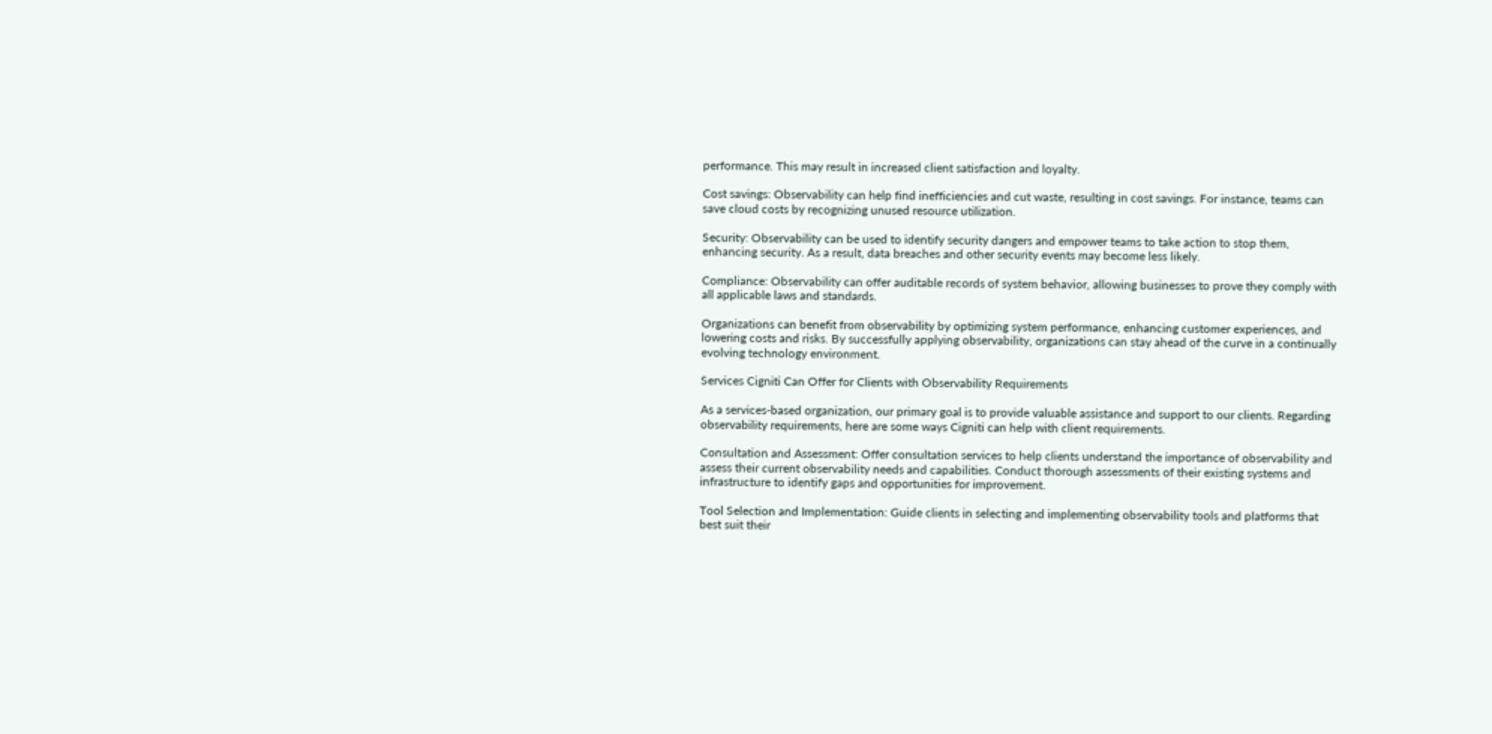performance. This may result in increased client satisfaction and loyalty.

Cost savings: Observability can help find inefficiencies and cut waste, resulting in cost savings. For instance, teams can save cloud costs by recognizing unused resource utilization.

Security: Observability can be used to identify security dangers and empower teams to take action to stop them, enhancing security. As a result, data breaches and other security events may become less likely.

Compliance: Observability can offer auditable records of system behavior, allowing businesses to prove they comply with all applicable laws and standards.

Organizations can benefit from observability by optimizing system performance, enhancing customer experiences, and lowering costs and risks. By successfully applying observability, organizations can stay ahead of the curve in a continually evolving technology environment.

Services Cigniti Can Offer for Clients with Observability Requirements

As a services-based organization, our primary goal is to provide valuable assistance and support to our clients. Regarding observability requirements, here are some ways Cigniti can help with client requirements.

Consultation and Assessment: Offer consultation services to help clients understand the importance of observability and assess their current observability needs and capabilities. Conduct thorough assessments of their existing systems and infrastructure to identify gaps and opportunities for improvement.

Tool Selection and Implementation: Guide clients in selecting and implementing observability tools and platforms that best suit their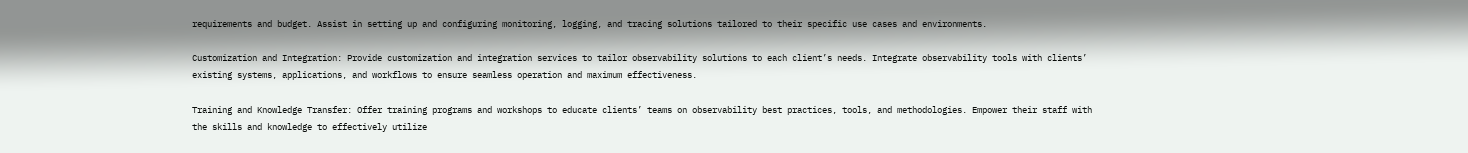requirements and budget. Assist in setting up and configuring monitoring, logging, and tracing solutions tailored to their specific use cases and environments.

Customization and Integration: Provide customization and integration services to tailor observability solutions to each client’s needs. Integrate observability tools with clients’ existing systems, applications, and workflows to ensure seamless operation and maximum effectiveness.

Training and Knowledge Transfer: Offer training programs and workshops to educate clients’ teams on observability best practices, tools, and methodologies. Empower their staff with the skills and knowledge to effectively utilize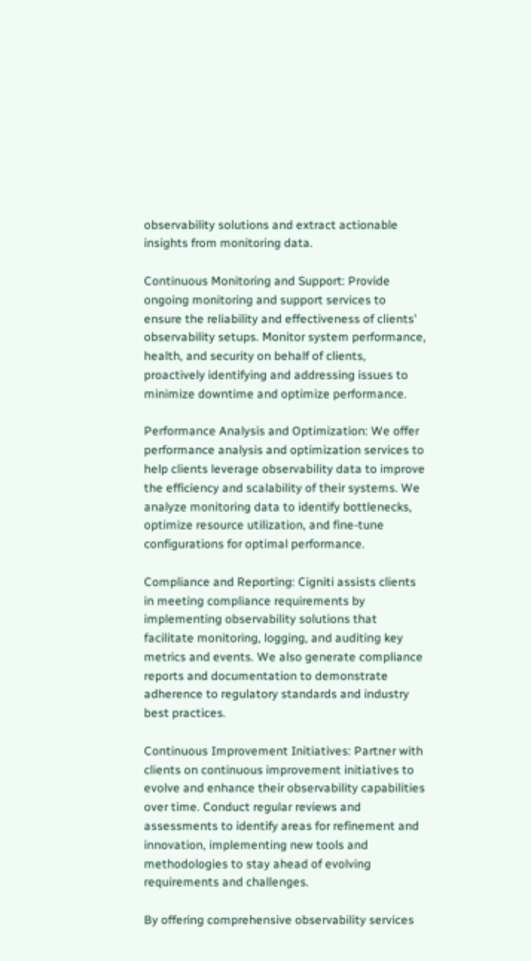observability solutions and extract actionable insights from monitoring data.

Continuous Monitoring and Support: Provide ongoing monitoring and support services to ensure the reliability and effectiveness of clients’ observability setups. Monitor system performance, health, and security on behalf of clients, proactively identifying and addressing issues to minimize downtime and optimize performance.

Performance Analysis and Optimization: We offer performance analysis and optimization services to help clients leverage observability data to improve the efficiency and scalability of their systems. We analyze monitoring data to identify bottlenecks, optimize resource utilization, and fine-tune configurations for optimal performance.

Compliance and Reporting: Cigniti assists clients in meeting compliance requirements by implementing observability solutions that facilitate monitoring, logging, and auditing key metrics and events. We also generate compliance reports and documentation to demonstrate adherence to regulatory standards and industry best practices.

Continuous Improvement Initiatives: Partner with clients on continuous improvement initiatives to evolve and enhance their observability capabilities over time. Conduct regular reviews and assessments to identify areas for refinement and innovation, implementing new tools and methodologies to stay ahead of evolving requirements and challenges.

By offering comprehensive observability services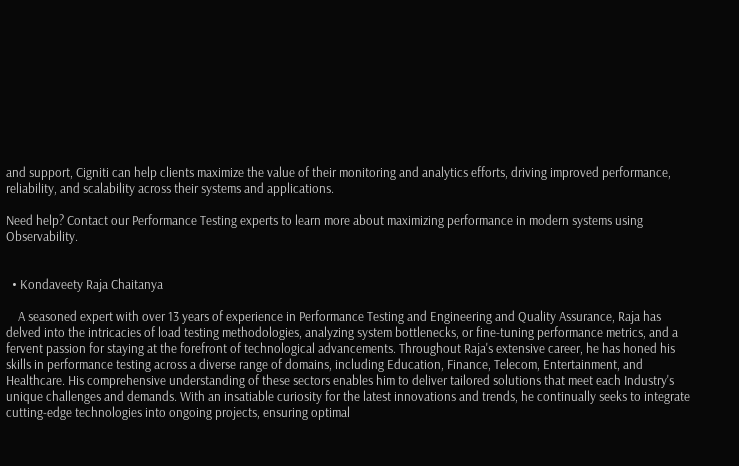and support, Cigniti can help clients maximize the value of their monitoring and analytics efforts, driving improved performance, reliability, and scalability across their systems and applications.

Need help? Contact our Performance Testing experts to learn more about maximizing performance in modern systems using Observability.


  • Kondaveety Raja Chaitanya

    A seasoned expert with over 13 years of experience in Performance Testing and Engineering and Quality Assurance, Raja has delved into the intricacies of load testing methodologies, analyzing system bottlenecks, or fine-tuning performance metrics, and a fervent passion for staying at the forefront of technological advancements. Throughout Raja's extensive career, he has honed his skills in performance testing across a diverse range of domains, including Education, Finance, Telecom, Entertainment, and Healthcare. His comprehensive understanding of these sectors enables him to deliver tailored solutions that meet each Industry's unique challenges and demands. With an insatiable curiosity for the latest innovations and trends, he continually seeks to integrate cutting-edge technologies into ongoing projects, ensuring optimal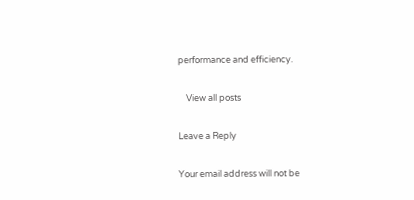performance and efficiency.

    View all posts

Leave a Reply

Your email address will not be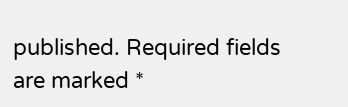published. Required fields are marked *